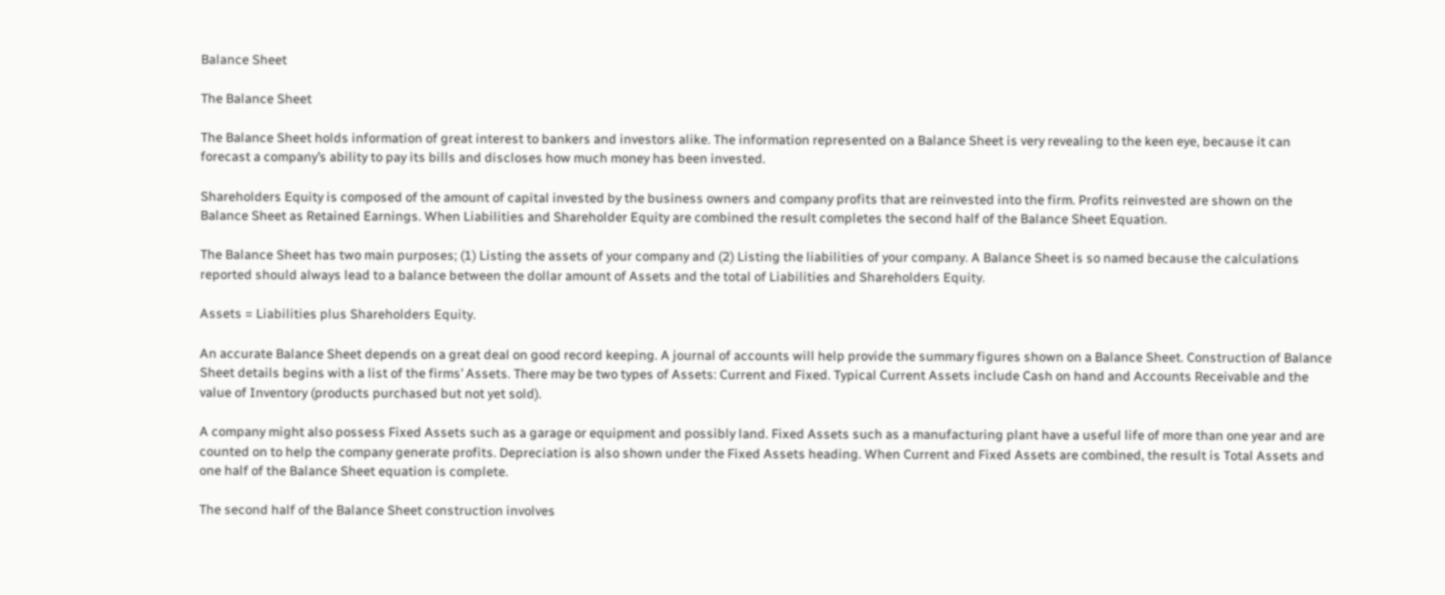Balance Sheet

The Balance Sheet

The Balance Sheet holds information of great interest to bankers and investors alike. The information represented on a Balance Sheet is very revealing to the keen eye, because it can forecast a company’s ability to pay its bills and discloses how much money has been invested.

Shareholders Equity is composed of the amount of capital invested by the business owners and company profits that are reinvested into the firm. Profits reinvested are shown on the Balance Sheet as Retained Earnings. When Liabilities and Shareholder Equity are combined the result completes the second half of the Balance Sheet Equation.

The Balance Sheet has two main purposes; (1) Listing the assets of your company and (2) Listing the liabilities of your company. A Balance Sheet is so named because the calculations reported should always lead to a balance between the dollar amount of Assets and the total of Liabilities and Shareholders Equity.

Assets = Liabilities plus Shareholders Equity.

An accurate Balance Sheet depends on a great deal on good record keeping. A journal of accounts will help provide the summary figures shown on a Balance Sheet. Construction of Balance Sheet details begins with a list of the firms’ Assets. There may be two types of Assets: Current and Fixed. Typical Current Assets include Cash on hand and Accounts Receivable and the value of Inventory (products purchased but not yet sold).

A company might also possess Fixed Assets such as a garage or equipment and possibly land. Fixed Assets such as a manufacturing plant have a useful life of more than one year and are counted on to help the company generate profits. Depreciation is also shown under the Fixed Assets heading. When Current and Fixed Assets are combined, the result is Total Assets and one half of the Balance Sheet equation is complete.

The second half of the Balance Sheet construction involves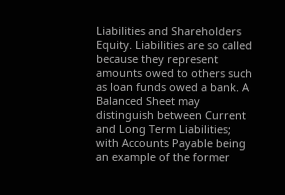Liabilities and Shareholders Equity. Liabilities are so called because they represent amounts owed to others such as loan funds owed a bank. A Balanced Sheet may distinguish between Current and Long Term Liabilities; with Accounts Payable being an example of the former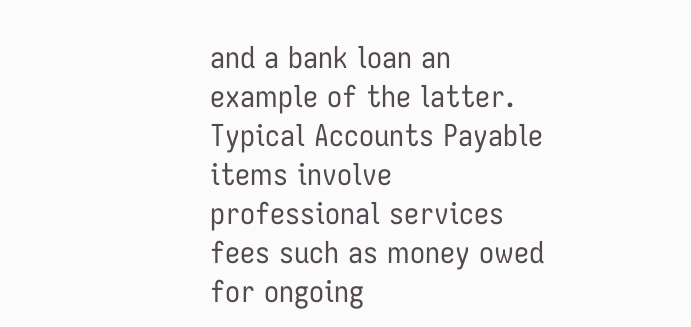and a bank loan an example of the latter. Typical Accounts Payable items involve professional services fees such as money owed for ongoing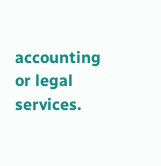accounting or legal services.